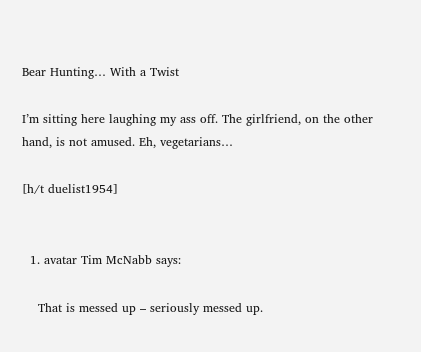Bear Hunting… With a Twist

I’m sitting here laughing my ass off. The girlfriend, on the other hand, is not amused. Eh, vegetarians…

[h/t duelist1954]


  1. avatar Tim McNabb says:

    That is messed up – seriously messed up.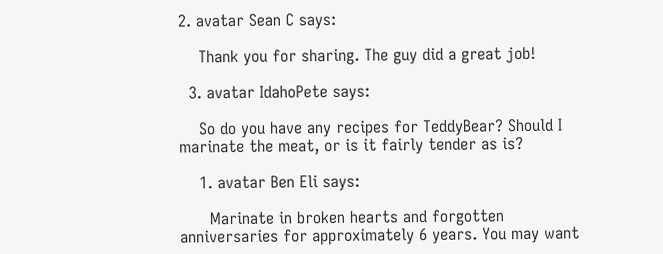2. avatar Sean C says:

    Thank you for sharing. The guy did a great job!

  3. avatar IdahoPete says:

    So do you have any recipes for TeddyBear? Should I marinate the meat, or is it fairly tender as is?

    1. avatar Ben Eli says:

      Marinate in broken hearts and forgotten anniversaries for approximately 6 years. You may want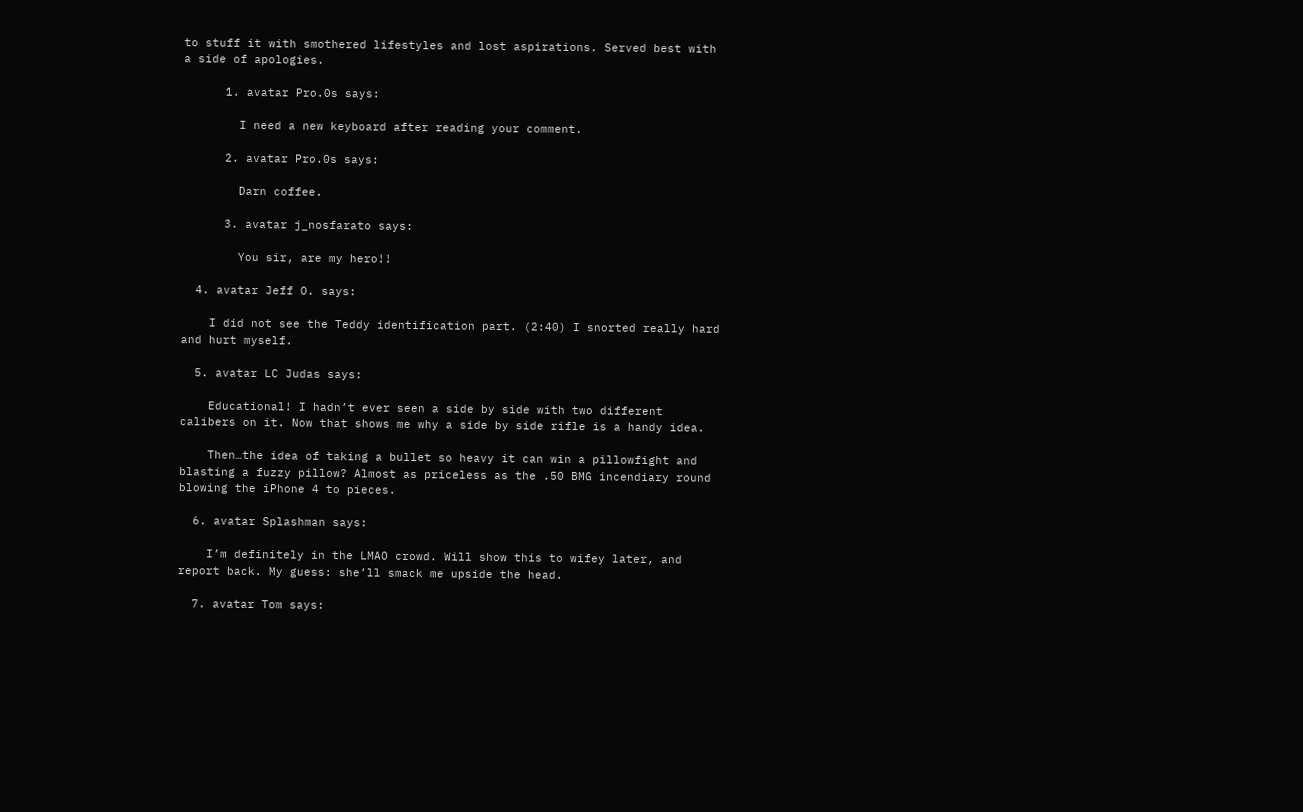to stuff it with smothered lifestyles and lost aspirations. Served best with a side of apologies.

      1. avatar Pro.0s says:

        I need a new keyboard after reading your comment.

      2. avatar Pro.0s says:

        Darn coffee.

      3. avatar j_nosfarato says:

        You sir, are my hero!!

  4. avatar Jeff O. says:

    I did not see the Teddy identification part. (2:40) I snorted really hard and hurt myself.

  5. avatar LC Judas says:

    Educational! I hadn’t ever seen a side by side with two different calibers on it. Now that shows me why a side by side rifle is a handy idea.

    Then…the idea of taking a bullet so heavy it can win a pillowfight and blasting a fuzzy pillow? Almost as priceless as the .50 BMG incendiary round blowing the iPhone 4 to pieces.

  6. avatar Splashman says:

    I’m definitely in the LMAO crowd. Will show this to wifey later, and report back. My guess: she’ll smack me upside the head.

  7. avatar Tom says: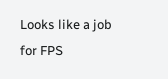Looks like a job for FPS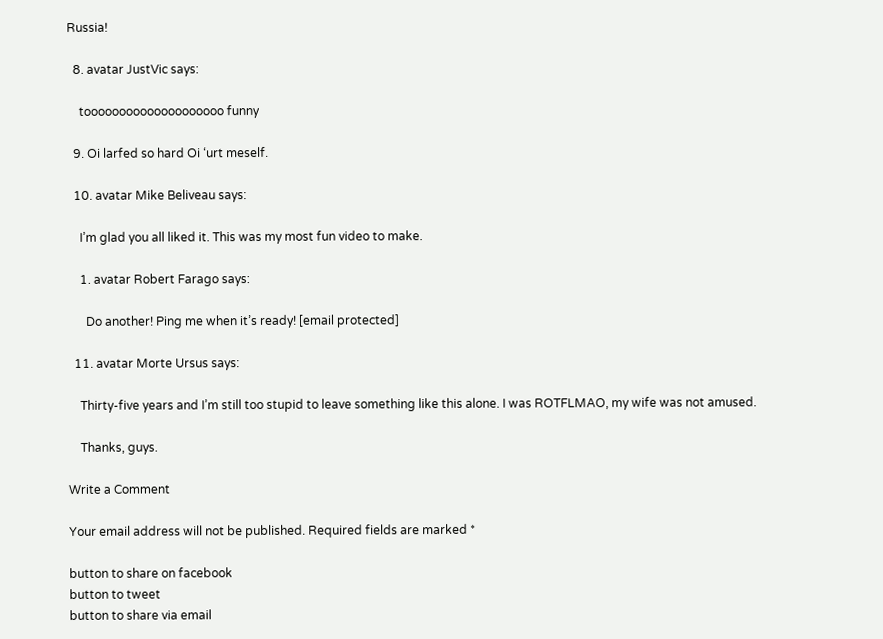Russia!

  8. avatar JustVic says:

    toooooooooooooooooooo funny

  9. Oi larfed so hard Oi ‘urt meself.

  10. avatar Mike Beliveau says:

    I’m glad you all liked it. This was my most fun video to make.

    1. avatar Robert Farago says:

      Do another! Ping me when it’s ready! [email protected]

  11. avatar Morte Ursus says:

    Thirty-five years and I’m still too stupid to leave something like this alone. I was ROTFLMAO, my wife was not amused.

    Thanks, guys.

Write a Comment

Your email address will not be published. Required fields are marked *

button to share on facebook
button to tweet
button to share via email